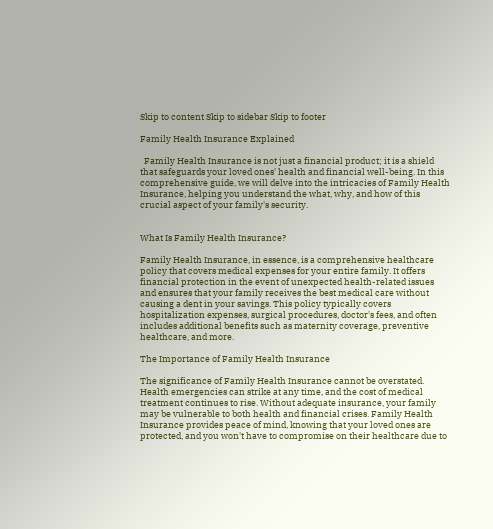Skip to content Skip to sidebar Skip to footer

Family Health Insurance Explained

  Family Health Insurance is not just a financial product; it is a shield that safeguards your loved ones' health and financial well-being. In this comprehensive guide, we will delve into the intricacies of Family Health Insurance, helping you understand the what, why, and how of this crucial aspect of your family's security.


What Is Family Health Insurance?

Family Health Insurance, in essence, is a comprehensive healthcare policy that covers medical expenses for your entire family. It offers financial protection in the event of unexpected health-related issues and ensures that your family receives the best medical care without causing a dent in your savings. This policy typically covers hospitalization expenses, surgical procedures, doctor's fees, and often includes additional benefits such as maternity coverage, preventive healthcare, and more.

The Importance of Family Health Insurance

The significance of Family Health Insurance cannot be overstated. Health emergencies can strike at any time, and the cost of medical treatment continues to rise. Without adequate insurance, your family may be vulnerable to both health and financial crises. Family Health Insurance provides peace of mind, knowing that your loved ones are protected, and you won't have to compromise on their healthcare due to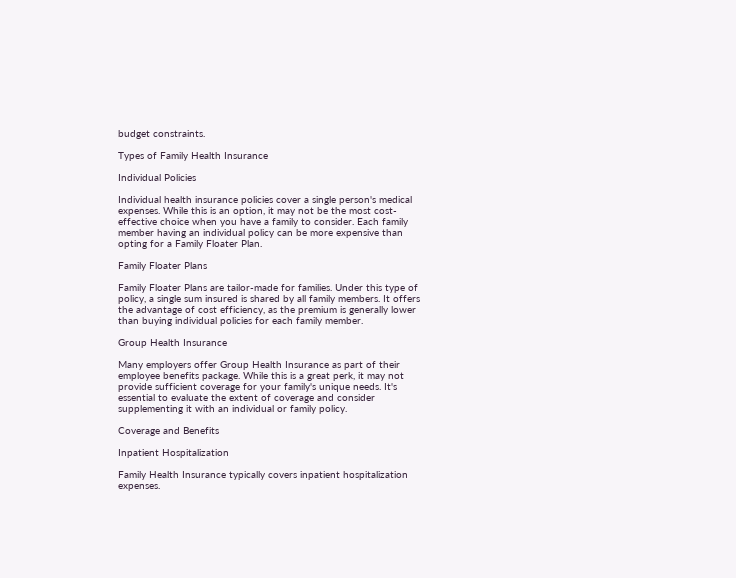budget constraints.

Types of Family Health Insurance

Individual Policies

Individual health insurance policies cover a single person's medical expenses. While this is an option, it may not be the most cost-effective choice when you have a family to consider. Each family member having an individual policy can be more expensive than opting for a Family Floater Plan.

Family Floater Plans

Family Floater Plans are tailor-made for families. Under this type of policy, a single sum insured is shared by all family members. It offers the advantage of cost efficiency, as the premium is generally lower than buying individual policies for each family member.

Group Health Insurance

Many employers offer Group Health Insurance as part of their employee benefits package. While this is a great perk, it may not provide sufficient coverage for your family's unique needs. It's essential to evaluate the extent of coverage and consider supplementing it with an individual or family policy.

Coverage and Benefits

Inpatient Hospitalization

Family Health Insurance typically covers inpatient hospitalization expenses.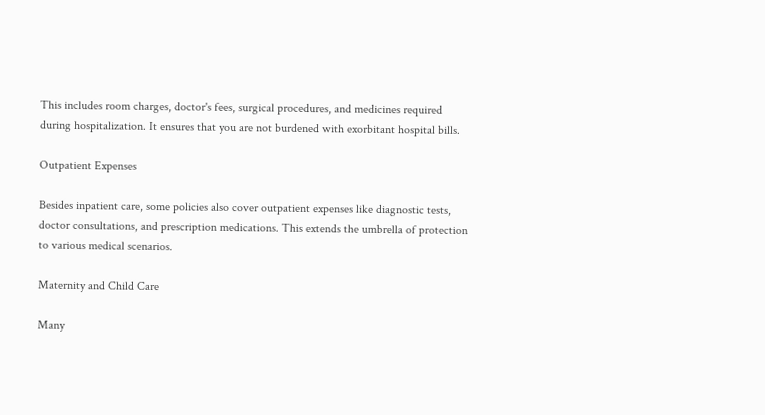This includes room charges, doctor's fees, surgical procedures, and medicines required during hospitalization. It ensures that you are not burdened with exorbitant hospital bills.

Outpatient Expenses

Besides inpatient care, some policies also cover outpatient expenses like diagnostic tests, doctor consultations, and prescription medications. This extends the umbrella of protection to various medical scenarios.

Maternity and Child Care

Many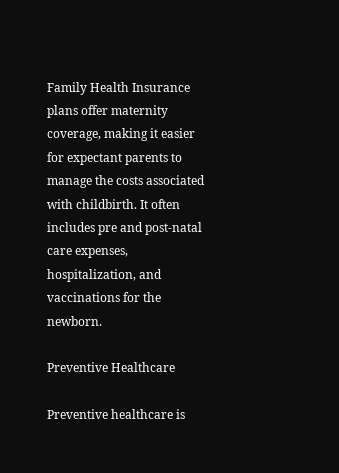Family Health Insurance plans offer maternity coverage, making it easier for expectant parents to manage the costs associated with childbirth. It often includes pre and post-natal care expenses, hospitalization, and vaccinations for the newborn.

Preventive Healthcare

Preventive healthcare is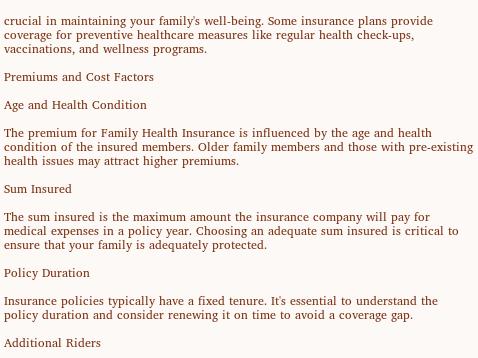crucial in maintaining your family's well-being. Some insurance plans provide coverage for preventive healthcare measures like regular health check-ups, vaccinations, and wellness programs.

Premiums and Cost Factors

Age and Health Condition

The premium for Family Health Insurance is influenced by the age and health condition of the insured members. Older family members and those with pre-existing health issues may attract higher premiums.

Sum Insured

The sum insured is the maximum amount the insurance company will pay for medical expenses in a policy year. Choosing an adequate sum insured is critical to ensure that your family is adequately protected.

Policy Duration

Insurance policies typically have a fixed tenure. It's essential to understand the policy duration and consider renewing it on time to avoid a coverage gap.

Additional Riders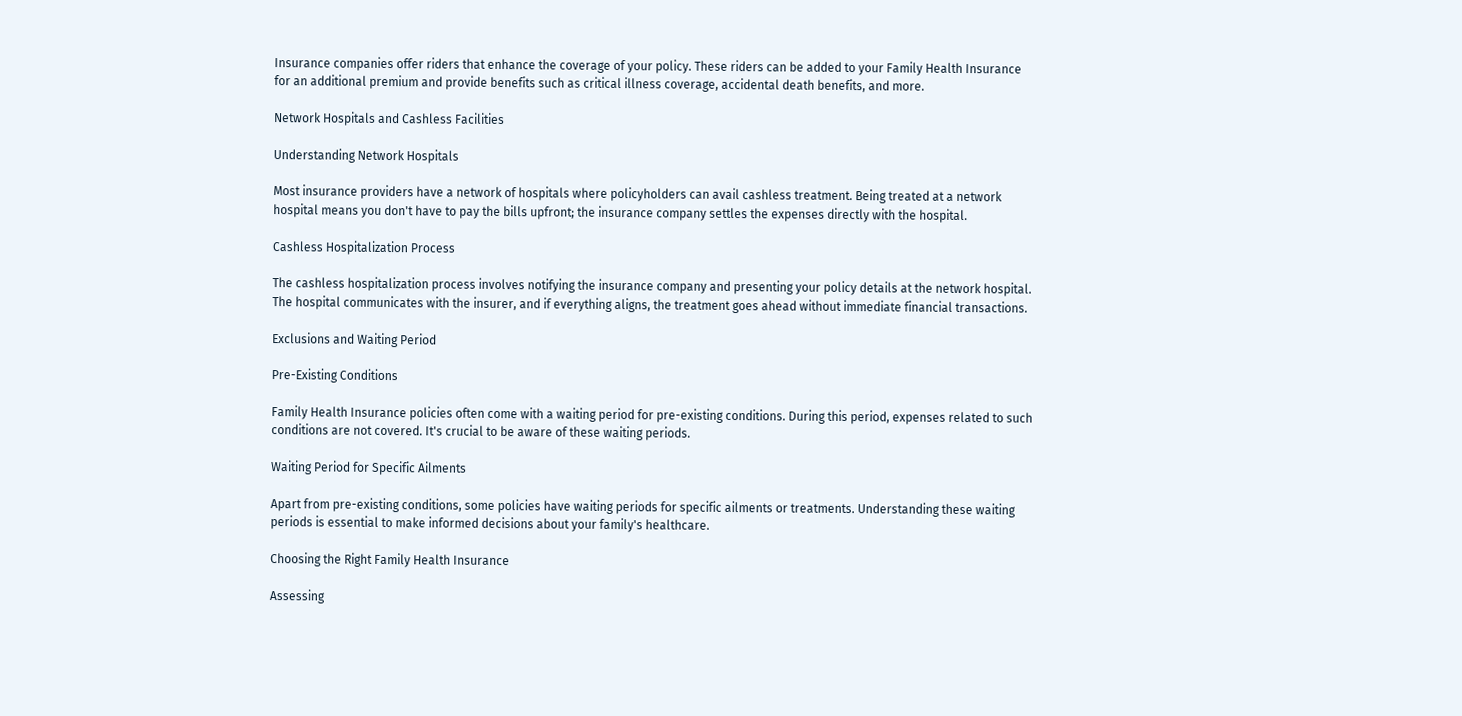Insurance companies offer riders that enhance the coverage of your policy. These riders can be added to your Family Health Insurance for an additional premium and provide benefits such as critical illness coverage, accidental death benefits, and more.

Network Hospitals and Cashless Facilities

Understanding Network Hospitals

Most insurance providers have a network of hospitals where policyholders can avail cashless treatment. Being treated at a network hospital means you don't have to pay the bills upfront; the insurance company settles the expenses directly with the hospital.

Cashless Hospitalization Process

The cashless hospitalization process involves notifying the insurance company and presenting your policy details at the network hospital. The hospital communicates with the insurer, and if everything aligns, the treatment goes ahead without immediate financial transactions.

Exclusions and Waiting Period

Pre-Existing Conditions

Family Health Insurance policies often come with a waiting period for pre-existing conditions. During this period, expenses related to such conditions are not covered. It's crucial to be aware of these waiting periods.

Waiting Period for Specific Ailments

Apart from pre-existing conditions, some policies have waiting periods for specific ailments or treatments. Understanding these waiting periods is essential to make informed decisions about your family's healthcare.

Choosing the Right Family Health Insurance

Assessing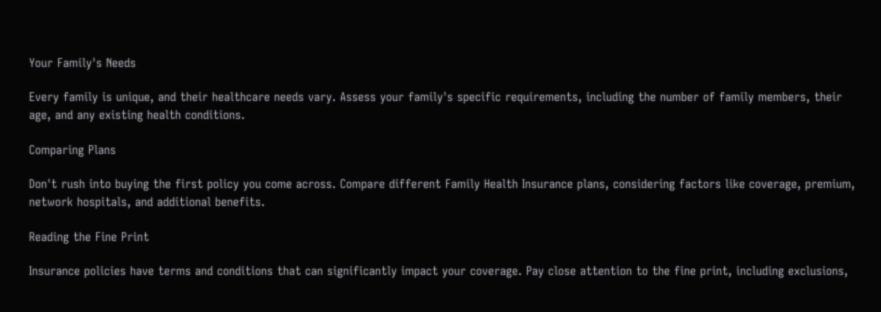Your Family's Needs

Every family is unique, and their healthcare needs vary. Assess your family's specific requirements, including the number of family members, their age, and any existing health conditions.

Comparing Plans

Don't rush into buying the first policy you come across. Compare different Family Health Insurance plans, considering factors like coverage, premium, network hospitals, and additional benefits.

Reading the Fine Print

Insurance policies have terms and conditions that can significantly impact your coverage. Pay close attention to the fine print, including exclusions,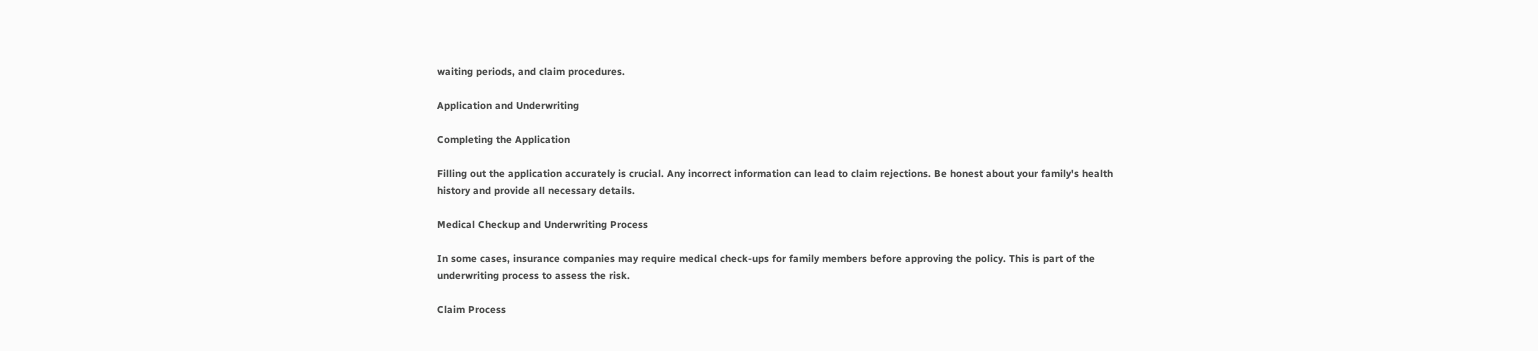waiting periods, and claim procedures.

Application and Underwriting

Completing the Application

Filling out the application accurately is crucial. Any incorrect information can lead to claim rejections. Be honest about your family's health history and provide all necessary details.

Medical Checkup and Underwriting Process

In some cases, insurance companies may require medical check-ups for family members before approving the policy. This is part of the underwriting process to assess the risk.

Claim Process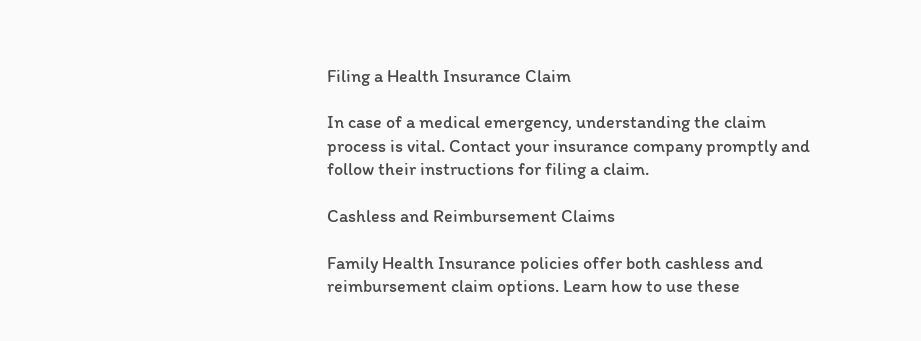Filing a Health Insurance Claim

In case of a medical emergency, understanding the claim process is vital. Contact your insurance company promptly and follow their instructions for filing a claim.

Cashless and Reimbursement Claims

Family Health Insurance policies offer both cashless and reimbursement claim options. Learn how to use these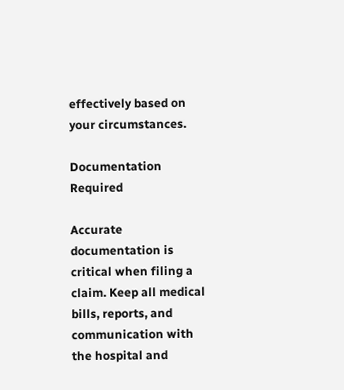effectively based on your circumstances.

Documentation Required

Accurate documentation is critical when filing a claim. Keep all medical bills, reports, and communication with the hospital and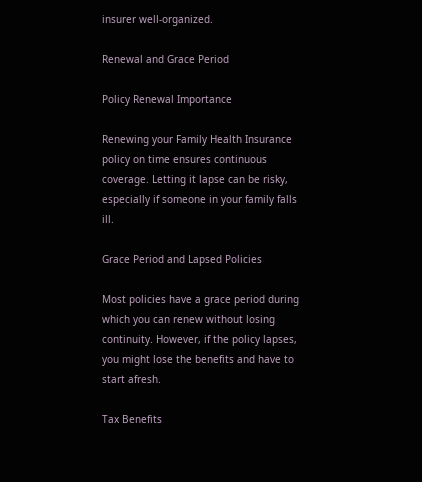insurer well-organized.

Renewal and Grace Period

Policy Renewal Importance

Renewing your Family Health Insurance policy on time ensures continuous coverage. Letting it lapse can be risky, especially if someone in your family falls ill.

Grace Period and Lapsed Policies

Most policies have a grace period during which you can renew without losing continuity. However, if the policy lapses, you might lose the benefits and have to start afresh.

Tax Benefits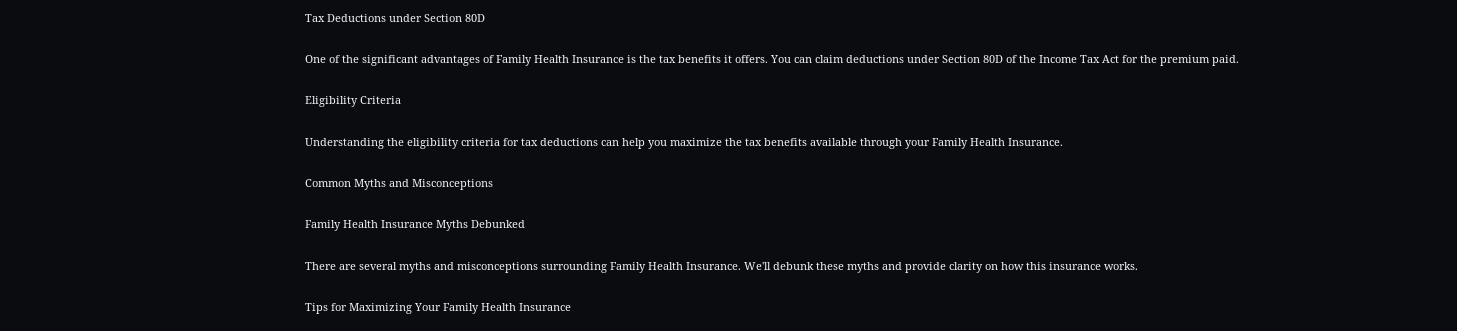Tax Deductions under Section 80D

One of the significant advantages of Family Health Insurance is the tax benefits it offers. You can claim deductions under Section 80D of the Income Tax Act for the premium paid.

Eligibility Criteria

Understanding the eligibility criteria for tax deductions can help you maximize the tax benefits available through your Family Health Insurance.

Common Myths and Misconceptions

Family Health Insurance Myths Debunked

There are several myths and misconceptions surrounding Family Health Insurance. We'll debunk these myths and provide clarity on how this insurance works.

Tips for Maximizing Your Family Health Insurance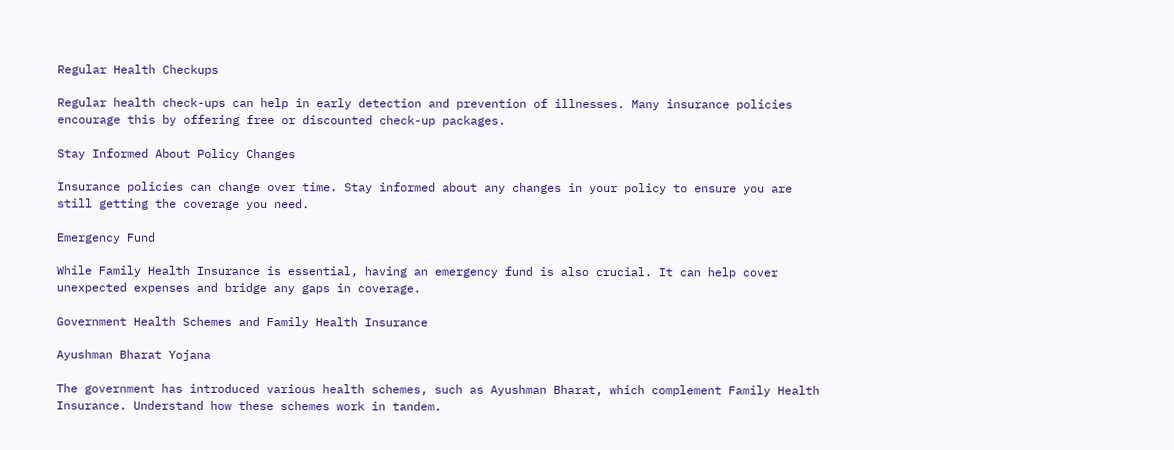Regular Health Checkups

Regular health check-ups can help in early detection and prevention of illnesses. Many insurance policies encourage this by offering free or discounted check-up packages.

Stay Informed About Policy Changes

Insurance policies can change over time. Stay informed about any changes in your policy to ensure you are still getting the coverage you need.

Emergency Fund

While Family Health Insurance is essential, having an emergency fund is also crucial. It can help cover unexpected expenses and bridge any gaps in coverage.

Government Health Schemes and Family Health Insurance

Ayushman Bharat Yojana

The government has introduced various health schemes, such as Ayushman Bharat, which complement Family Health Insurance. Understand how these schemes work in tandem.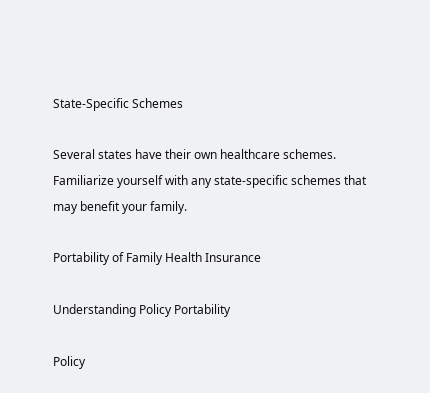State-Specific Schemes

Several states have their own healthcare schemes. Familiarize yourself with any state-specific schemes that may benefit your family.

Portability of Family Health Insurance

Understanding Policy Portability

Policy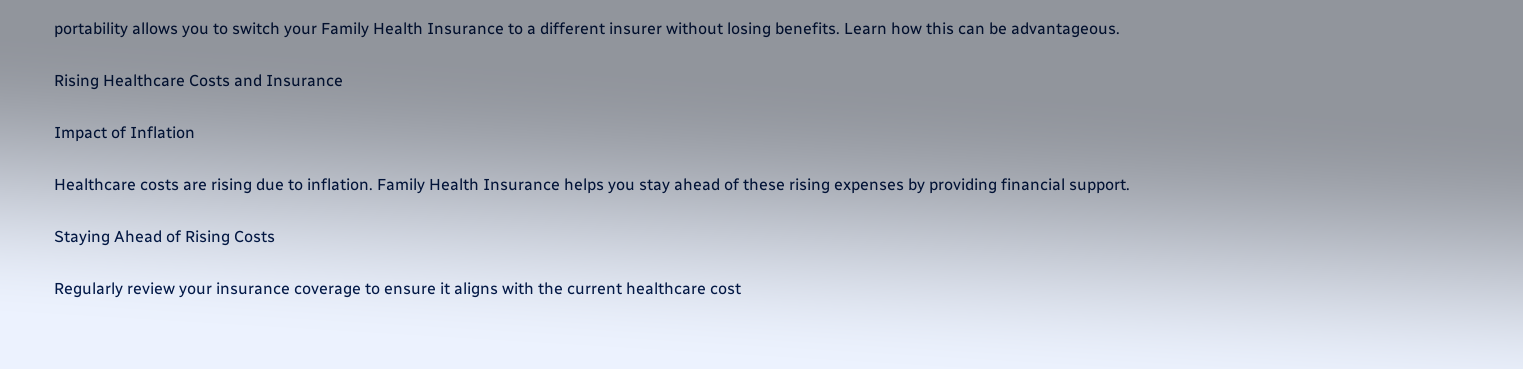portability allows you to switch your Family Health Insurance to a different insurer without losing benefits. Learn how this can be advantageous.

Rising Healthcare Costs and Insurance

Impact of Inflation

Healthcare costs are rising due to inflation. Family Health Insurance helps you stay ahead of these rising expenses by providing financial support.

Staying Ahead of Rising Costs

Regularly review your insurance coverage to ensure it aligns with the current healthcare cost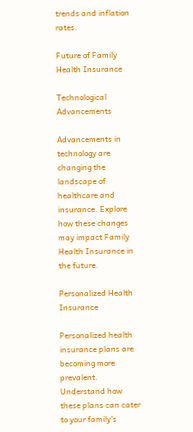trends and inflation rates.

Future of Family Health Insurance

Technological Advancements

Advancements in technology are changing the landscape of healthcare and insurance. Explore how these changes may impact Family Health Insurance in the future.

Personalized Health Insurance

Personalized health insurance plans are becoming more prevalent. Understand how these plans can cater to your family's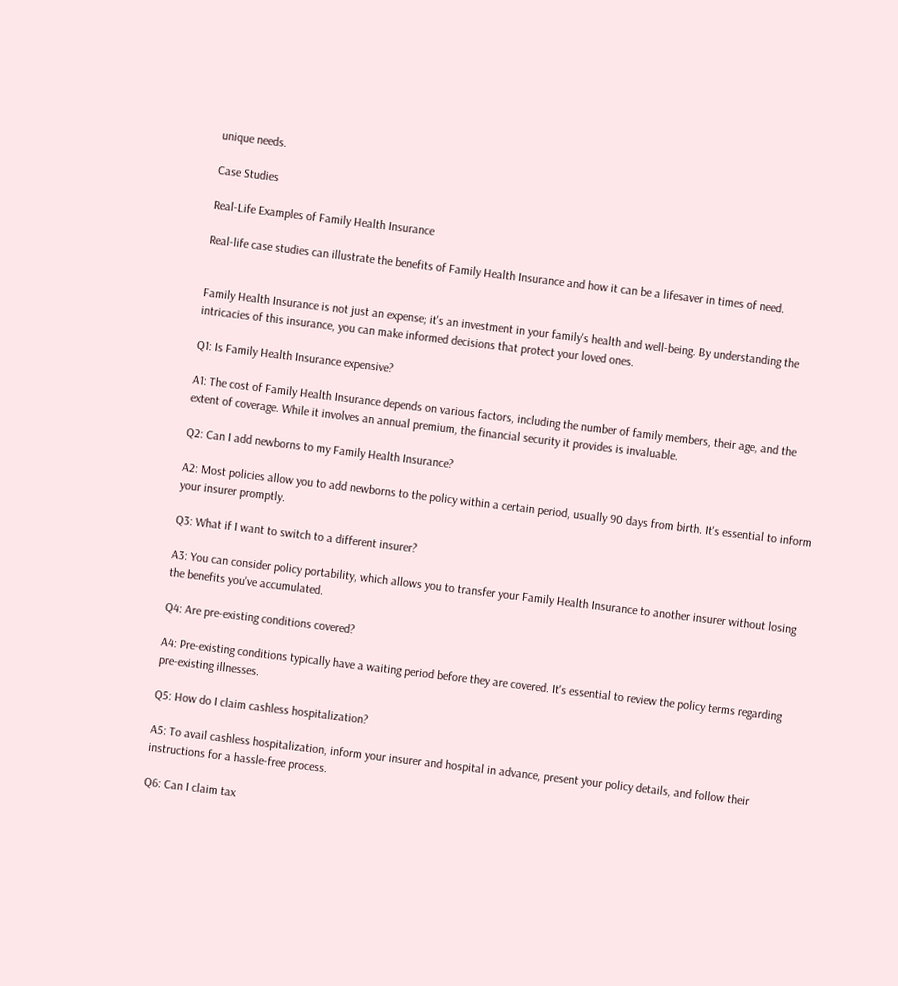unique needs.

Case Studies

Real-Life Examples of Family Health Insurance

Real-life case studies can illustrate the benefits of Family Health Insurance and how it can be a lifesaver in times of need.


Family Health Insurance is not just an expense; it's an investment in your family's health and well-being. By understanding the intricacies of this insurance, you can make informed decisions that protect your loved ones.

Q1: Is Family Health Insurance expensive?

A1: The cost of Family Health Insurance depends on various factors, including the number of family members, their age, and the extent of coverage. While it involves an annual premium, the financial security it provides is invaluable.

Q2: Can I add newborns to my Family Health Insurance?

A2: Most policies allow you to add newborns to the policy within a certain period, usually 90 days from birth. It's essential to inform your insurer promptly.

Q3: What if I want to switch to a different insurer?

A3: You can consider policy portability, which allows you to transfer your Family Health Insurance to another insurer without losing the benefits you've accumulated.

Q4: Are pre-existing conditions covered?

A4: Pre-existing conditions typically have a waiting period before they are covered. It's essential to review the policy terms regarding pre-existing illnesses.

Q5: How do I claim cashless hospitalization?

A5: To avail cashless hospitalization, inform your insurer and hospital in advance, present your policy details, and follow their instructions for a hassle-free process.

Q6: Can I claim tax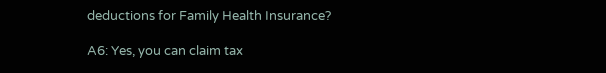deductions for Family Health Insurance?

A6: Yes, you can claim tax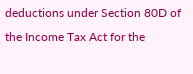deductions under Section 80D of the Income Tax Act for the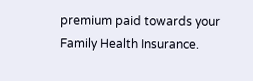premium paid towards your Family Health Insurance.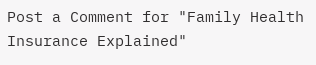Post a Comment for "Family Health Insurance Explained"